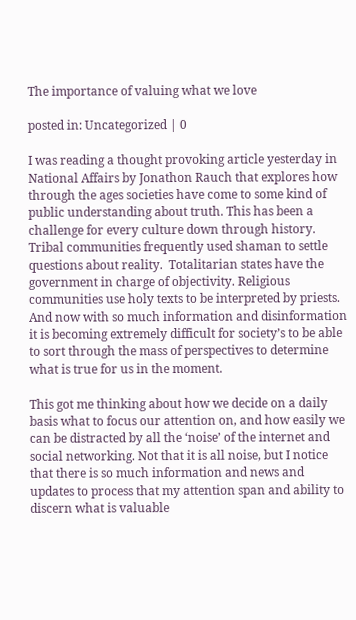The importance of valuing what we love

posted in: Uncategorized | 0

I was reading a thought provoking article yesterday in National Affairs by Jonathon Rauch that explores how through the ages societies have come to some kind of public understanding about truth. This has been a challenge for every culture down through history. Tribal communities frequently used shaman to settle questions about reality.  Totalitarian states have the government in charge of objectivity. Religious communities use holy texts to be interpreted by priests. And now with so much information and disinformation it is becoming extremely difficult for society’s to be able to sort through the mass of perspectives to determine what is true for us in the moment.

This got me thinking about how we decide on a daily basis what to focus our attention on, and how easily we can be distracted by all the ‘noise’ of the internet and social networking. Not that it is all noise, but I notice that there is so much information and news and updates to process that my attention span and ability to discern what is valuable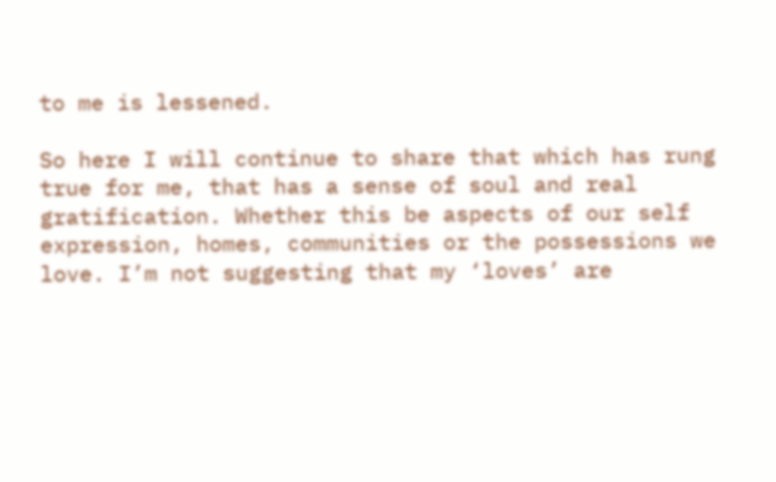to me is lessened.

So here I will continue to share that which has rung true for me, that has a sense of soul and real gratification. Whether this be aspects of our self expression, homes, communities or the possessions we love. I’m not suggesting that my ‘loves’ are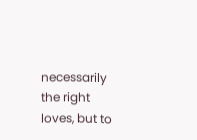necessarily the right loves, but to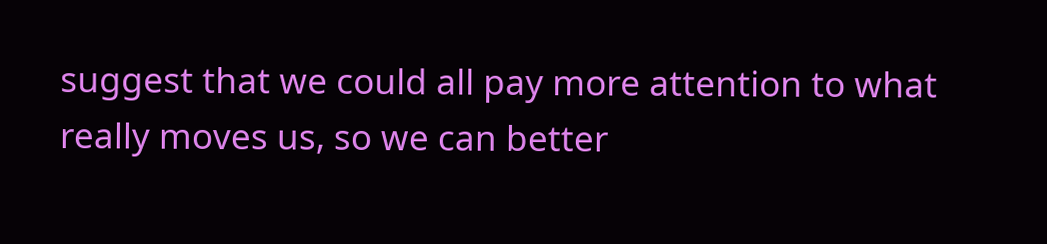suggest that we could all pay more attention to what really moves us, so we can better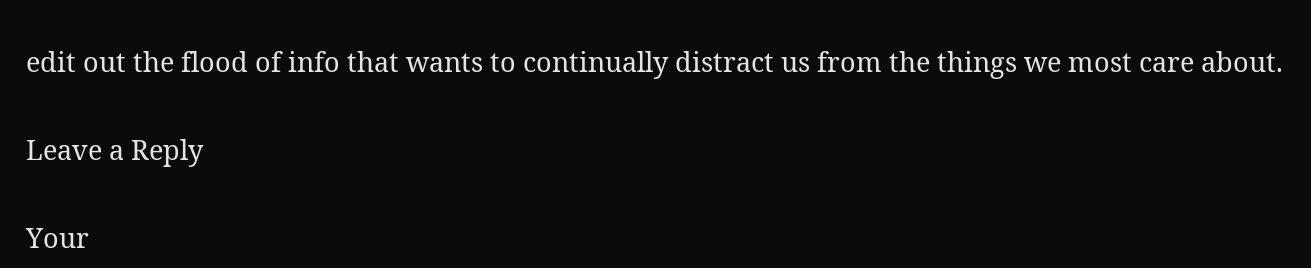edit out the flood of info that wants to continually distract us from the things we most care about.

Leave a Reply

Your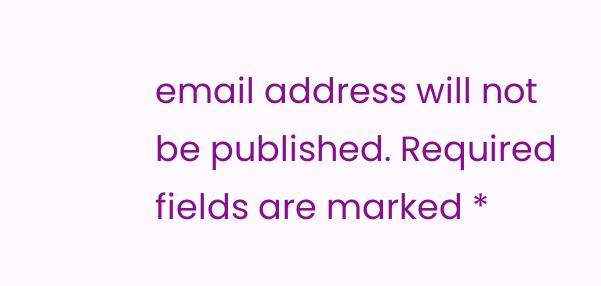email address will not be published. Required fields are marked *